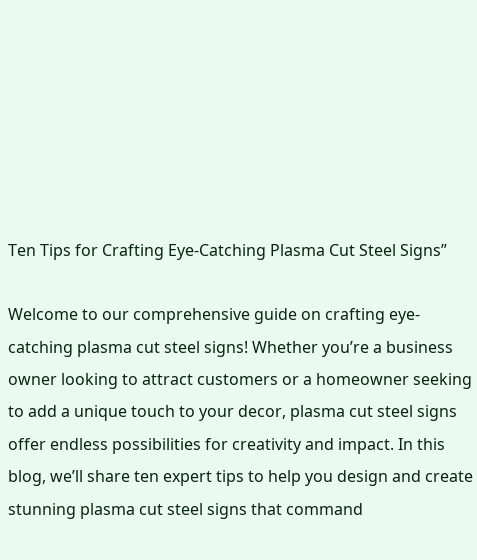Ten Tips for Crafting Eye-Catching Plasma Cut Steel Signs”

Welcome to our comprehensive guide on crafting eye-catching plasma cut steel signs! Whether you’re a business owner looking to attract customers or a homeowner seeking to add a unique touch to your decor, plasma cut steel signs offer endless possibilities for creativity and impact. In this blog, we’ll share ten expert tips to help you design and create stunning plasma cut steel signs that command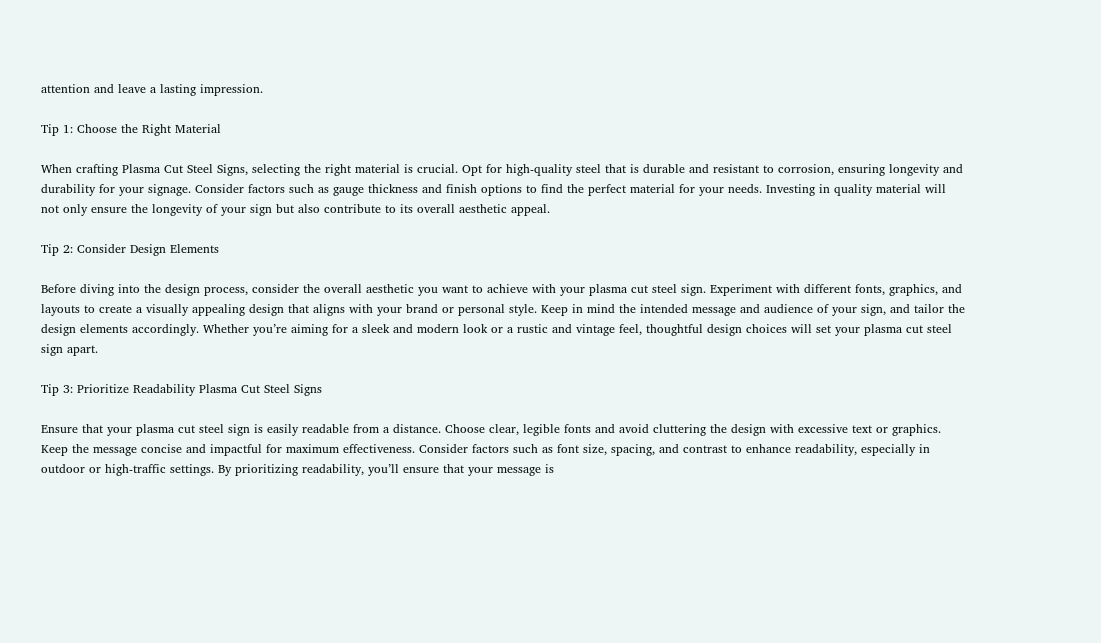attention and leave a lasting impression.

Tip 1: Choose the Right Material

When crafting Plasma Cut Steel Signs, selecting the right material is crucial. Opt for high-quality steel that is durable and resistant to corrosion, ensuring longevity and durability for your signage. Consider factors such as gauge thickness and finish options to find the perfect material for your needs. Investing in quality material will not only ensure the longevity of your sign but also contribute to its overall aesthetic appeal.

Tip 2: Consider Design Elements

Before diving into the design process, consider the overall aesthetic you want to achieve with your plasma cut steel sign. Experiment with different fonts, graphics, and layouts to create a visually appealing design that aligns with your brand or personal style. Keep in mind the intended message and audience of your sign, and tailor the design elements accordingly. Whether you’re aiming for a sleek and modern look or a rustic and vintage feel, thoughtful design choices will set your plasma cut steel sign apart.

Tip 3: Prioritize Readability Plasma Cut Steel Signs

Ensure that your plasma cut steel sign is easily readable from a distance. Choose clear, legible fonts and avoid cluttering the design with excessive text or graphics. Keep the message concise and impactful for maximum effectiveness. Consider factors such as font size, spacing, and contrast to enhance readability, especially in outdoor or high-traffic settings. By prioritizing readability, you’ll ensure that your message is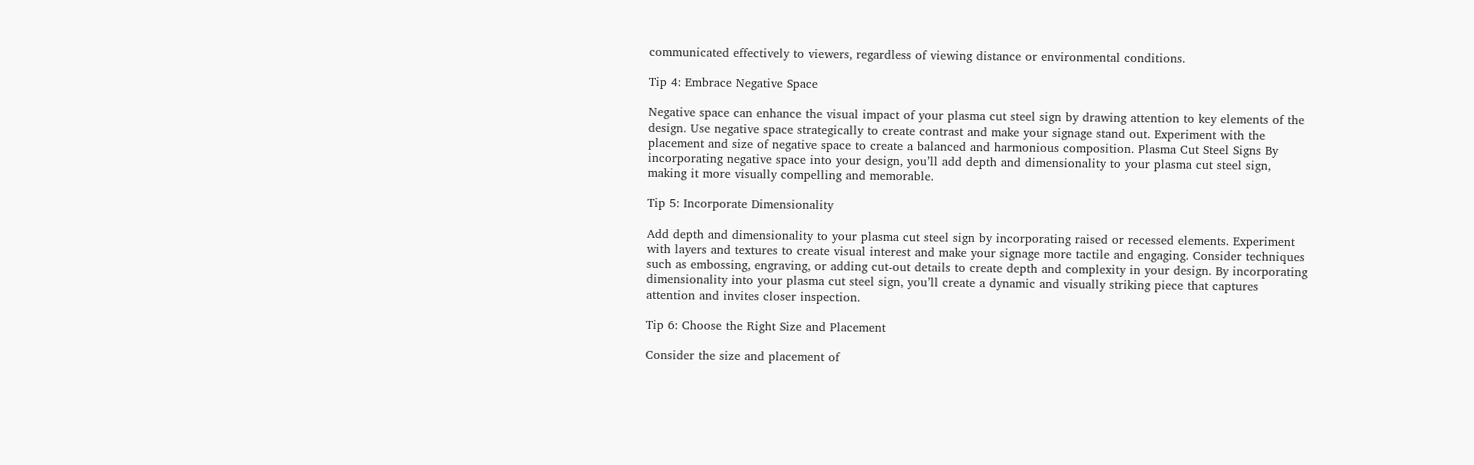communicated effectively to viewers, regardless of viewing distance or environmental conditions.

Tip 4: Embrace Negative Space

Negative space can enhance the visual impact of your plasma cut steel sign by drawing attention to key elements of the design. Use negative space strategically to create contrast and make your signage stand out. Experiment with the placement and size of negative space to create a balanced and harmonious composition. Plasma Cut Steel Signs By incorporating negative space into your design, you’ll add depth and dimensionality to your plasma cut steel sign, making it more visually compelling and memorable.

Tip 5: Incorporate Dimensionality

Add depth and dimensionality to your plasma cut steel sign by incorporating raised or recessed elements. Experiment with layers and textures to create visual interest and make your signage more tactile and engaging. Consider techniques such as embossing, engraving, or adding cut-out details to create depth and complexity in your design. By incorporating dimensionality into your plasma cut steel sign, you’ll create a dynamic and visually striking piece that captures attention and invites closer inspection.

Tip 6: Choose the Right Size and Placement

Consider the size and placement of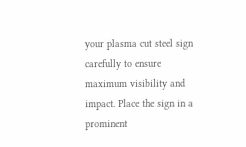your plasma cut steel sign carefully to ensure maximum visibility and impact. Place the sign in a prominent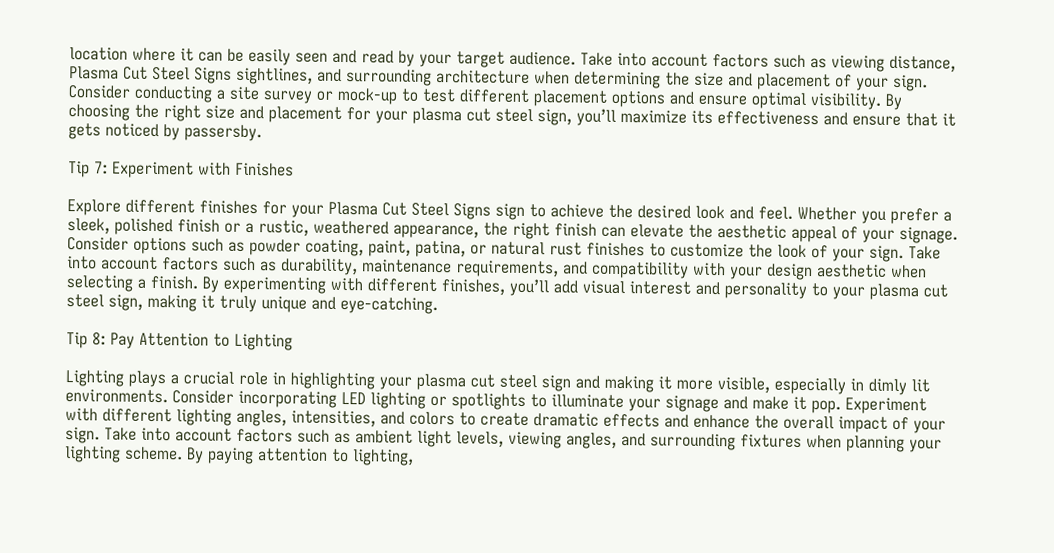location where it can be easily seen and read by your target audience. Take into account factors such as viewing distance, Plasma Cut Steel Signs sightlines, and surrounding architecture when determining the size and placement of your sign. Consider conducting a site survey or mock-up to test different placement options and ensure optimal visibility. By choosing the right size and placement for your plasma cut steel sign, you’ll maximize its effectiveness and ensure that it gets noticed by passersby.

Tip 7: Experiment with Finishes

Explore different finishes for your Plasma Cut Steel Signs sign to achieve the desired look and feel. Whether you prefer a sleek, polished finish or a rustic, weathered appearance, the right finish can elevate the aesthetic appeal of your signage. Consider options such as powder coating, paint, patina, or natural rust finishes to customize the look of your sign. Take into account factors such as durability, maintenance requirements, and compatibility with your design aesthetic when selecting a finish. By experimenting with different finishes, you’ll add visual interest and personality to your plasma cut steel sign, making it truly unique and eye-catching.

Tip 8: Pay Attention to Lighting

Lighting plays a crucial role in highlighting your plasma cut steel sign and making it more visible, especially in dimly lit environments. Consider incorporating LED lighting or spotlights to illuminate your signage and make it pop. Experiment with different lighting angles, intensities, and colors to create dramatic effects and enhance the overall impact of your sign. Take into account factors such as ambient light levels, viewing angles, and surrounding fixtures when planning your lighting scheme. By paying attention to lighting,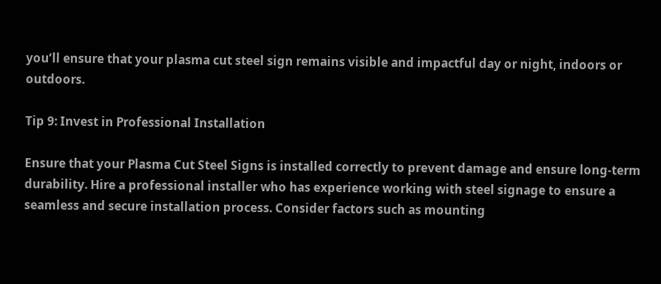you’ll ensure that your plasma cut steel sign remains visible and impactful day or night, indoors or outdoors.

Tip 9: Invest in Professional Installation

Ensure that your Plasma Cut Steel Signs is installed correctly to prevent damage and ensure long-term durability. Hire a professional installer who has experience working with steel signage to ensure a seamless and secure installation process. Consider factors such as mounting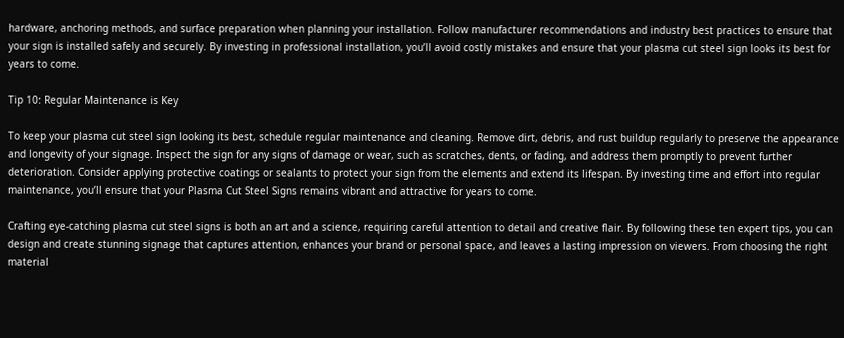hardware, anchoring methods, and surface preparation when planning your installation. Follow manufacturer recommendations and industry best practices to ensure that your sign is installed safely and securely. By investing in professional installation, you’ll avoid costly mistakes and ensure that your plasma cut steel sign looks its best for years to come.

Tip 10: Regular Maintenance is Key

To keep your plasma cut steel sign looking its best, schedule regular maintenance and cleaning. Remove dirt, debris, and rust buildup regularly to preserve the appearance and longevity of your signage. Inspect the sign for any signs of damage or wear, such as scratches, dents, or fading, and address them promptly to prevent further deterioration. Consider applying protective coatings or sealants to protect your sign from the elements and extend its lifespan. By investing time and effort into regular maintenance, you’ll ensure that your Plasma Cut Steel Signs remains vibrant and attractive for years to come.

Crafting eye-catching plasma cut steel signs is both an art and a science, requiring careful attention to detail and creative flair. By following these ten expert tips, you can design and create stunning signage that captures attention, enhances your brand or personal space, and leaves a lasting impression on viewers. From choosing the right material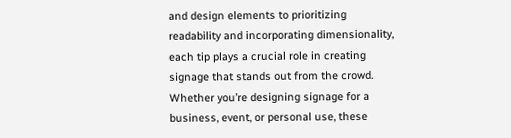and design elements to prioritizing readability and incorporating dimensionality, each tip plays a crucial role in creating signage that stands out from the crowd. Whether you’re designing signage for a business, event, or personal use, these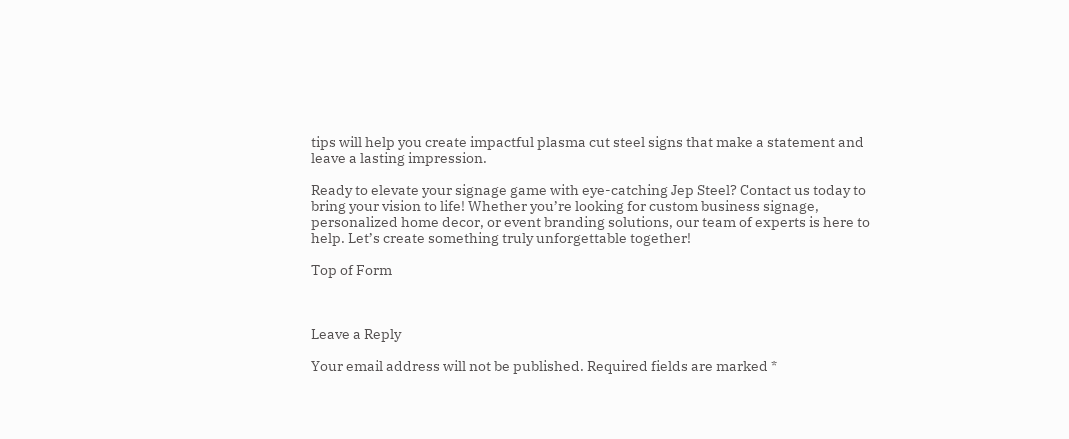tips will help you create impactful plasma cut steel signs that make a statement and leave a lasting impression.

Ready to elevate your signage game with eye-catching Jep Steel? Contact us today to bring your vision to life! Whether you’re looking for custom business signage, personalized home decor, or event branding solutions, our team of experts is here to help. Let’s create something truly unforgettable together!

Top of Form



Leave a Reply

Your email address will not be published. Required fields are marked *